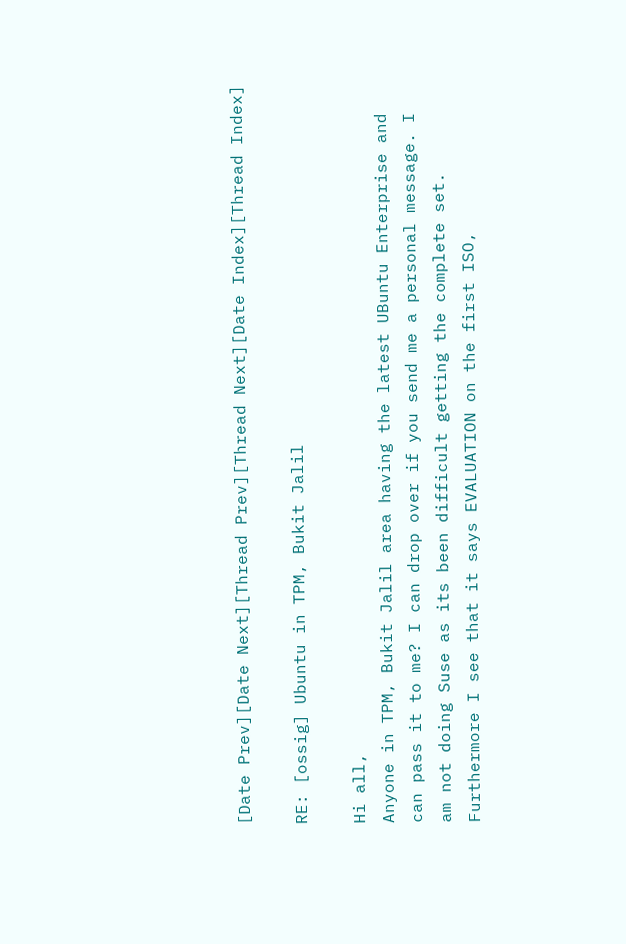[Date Prev][Date Next][Thread Prev][Thread Next][Date Index][Thread Index]

RE: [ossig] Ubuntu in TPM, Bukit Jalil

Hi all,
Anyone in TPM, Bukit Jalil area having the latest UBuntu Enterprise and
can pass it to me? I can drop over if you send me a personal message. I
am not doing Suse as its been difficult getting the complete set.
Furthermore I see that it says EVALUATION on the first ISO,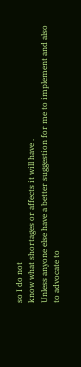so I do not
know what shortages or affects it will have .
Unless anyone else have a better suggestion for me to implement and also
to advocate to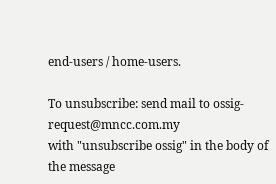end-users / home-users.

To unsubscribe: send mail to ossig-request@mncc.com.my
with "unsubscribe ossig" in the body of the message